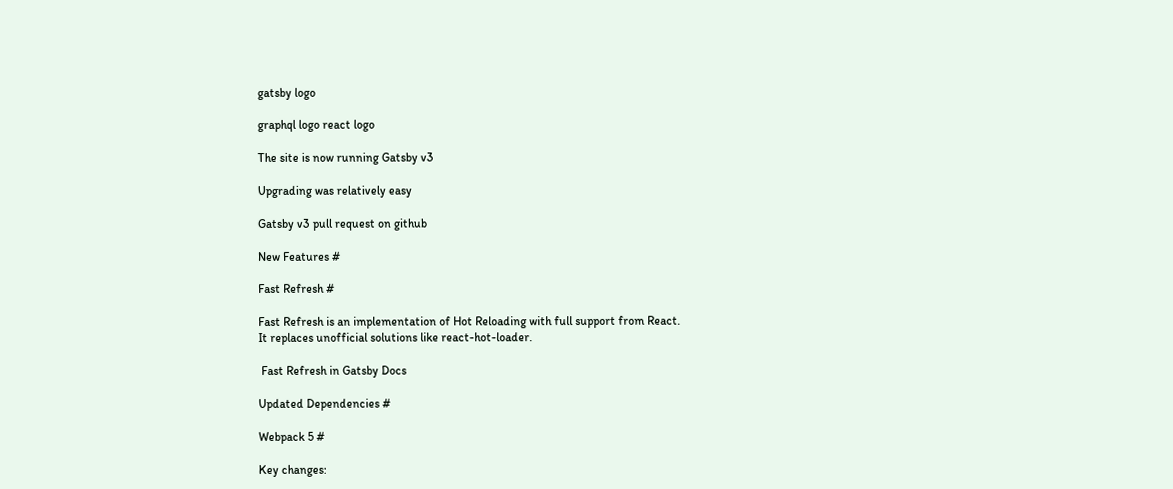gatsby logo

graphql logo react logo

The site is now running Gatsby v3

Upgrading was relatively easy

Gatsby v3 pull request on github

New Features #

Fast Refresh #

Fast Refresh is an implementation of Hot Reloading with full support from React.
It replaces unofficial solutions like react-hot-loader.

 Fast Refresh in Gatsby Docs

Updated Dependencies #

Webpack 5 #

Key changes: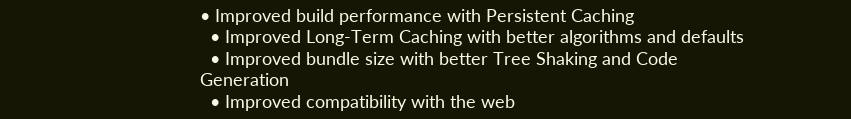• Improved build performance with Persistent Caching
  • Improved Long-Term Caching with better algorithms and defaults
  • Improved bundle size with better Tree Shaking and Code Generation
  • Improved compatibility with the web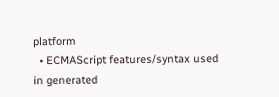platform
  • ECMAScript features/syntax used in generated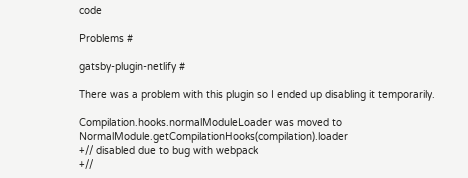code

Problems #

gatsby-plugin-netlify #

There was a problem with this plugin so I ended up disabling it temporarily.

Compilation.hooks.normalModuleLoader was moved to NormalModule.getCompilationHooks(compilation).loader
+// disabled due to bug with webpack
+//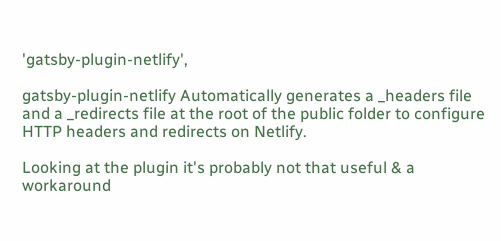'gatsby-plugin-netlify',

gatsby-plugin-netlify Automatically generates a _headers file and a _redirects file at the root of the public folder to configure HTTP headers and redirects on Netlify.

Looking at the plugin it's probably not that useful & a workaround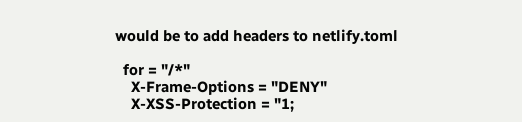would be to add headers to netlify.toml

  for = "/*"
    X-Frame-Options = "DENY"
    X-XSS-Protection = "1;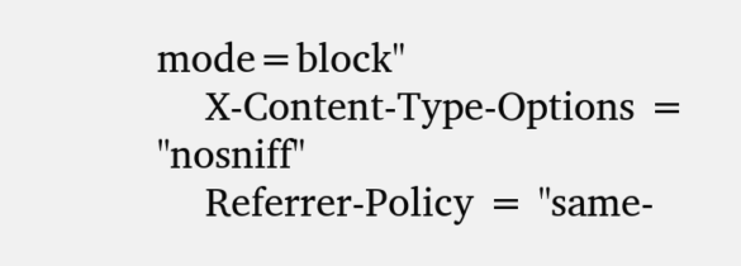mode=block"
    X-Content-Type-Options = "nosniff"
    Referrer-Policy = "same-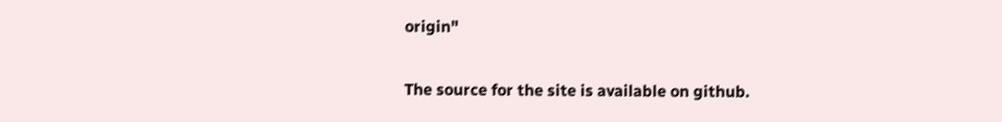origin"

The source for the site is available on github.